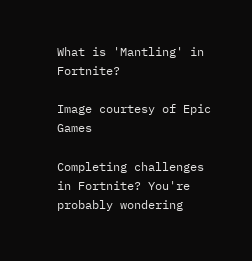What is 'Mantling' in Fortnite?

Image courtesy of Epic Games

Completing challenges in Fortnite? You're probably wondering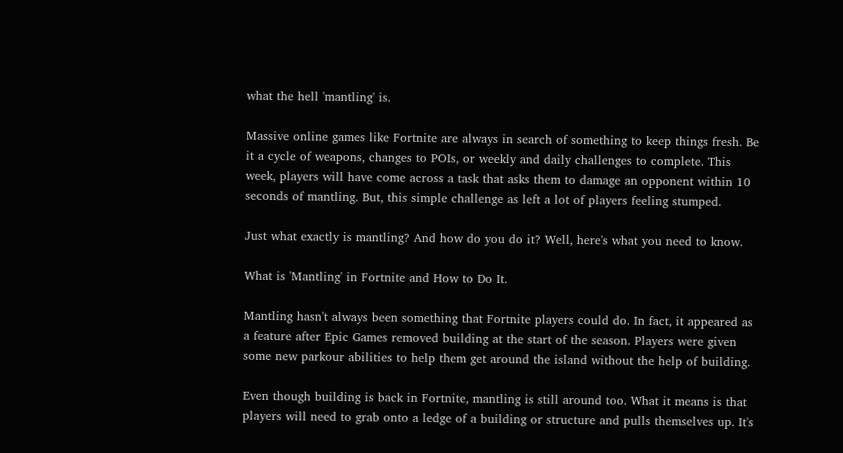what the hell 'mantling' is.

Massive online games like Fortnite are always in search of something to keep things fresh. Be it a cycle of weapons, changes to POIs, or weekly and daily challenges to complete. This week, players will have come across a task that asks them to damage an opponent within 10 seconds of mantling. But, this simple challenge as left a lot of players feeling stumped.

Just what exactly is mantling? And how do you do it? Well, here's what you need to know.

What is 'Mantling' in Fortnite and How to Do It.

Mantling hasn't always been something that Fortnite players could do. In fact, it appeared as a feature after Epic Games removed building at the start of the season. Players were given some new parkour abilities to help them get around the island without the help of building.

Even though building is back in Fortnite, mantling is still around too. What it means is that players will need to grab onto a ledge of a building or structure and pulls themselves up. It's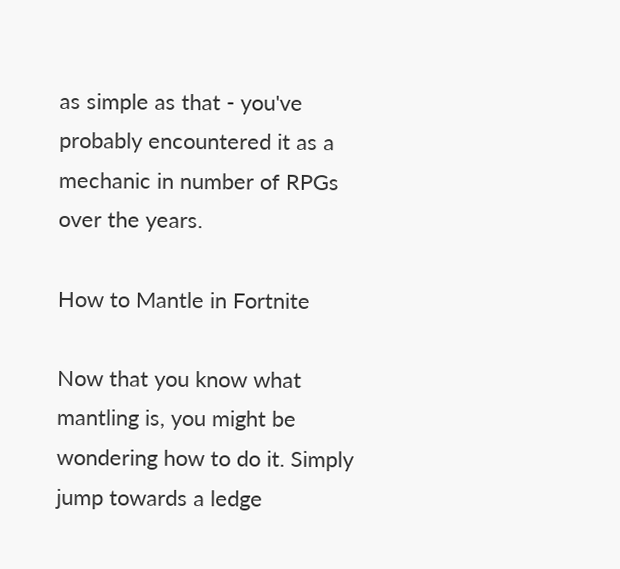as simple as that - you've probably encountered it as a mechanic in number of RPGs over the years.

How to Mantle in Fortnite

Now that you know what mantling is, you might be wondering how to do it. Simply jump towards a ledge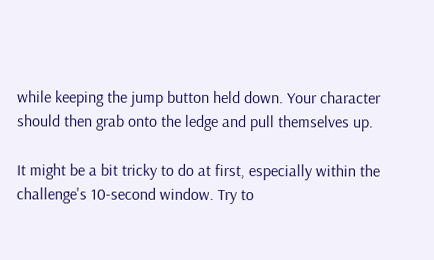while keeping the jump button held down. Your character should then grab onto the ledge and pull themselves up.

It might be a bit tricky to do at first, especially within the challenge's 10-second window. Try to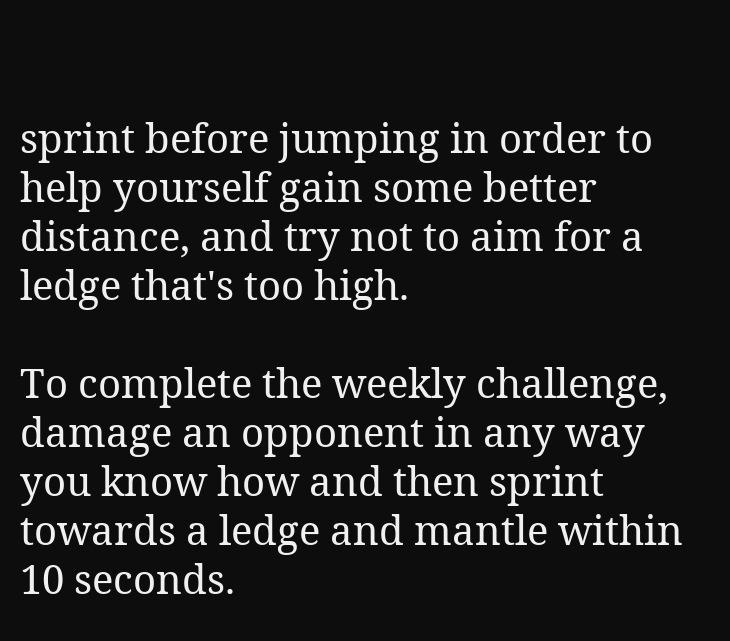sprint before jumping in order to help yourself gain some better distance, and try not to aim for a ledge that's too high.

To complete the weekly challenge, damage an opponent in any way you know how and then sprint towards a ledge and mantle within 10 seconds.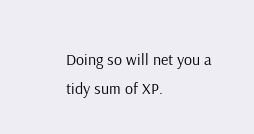Doing so will net you a tidy sum of XP.